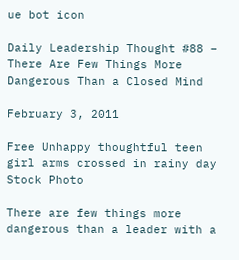ue bot icon

Daily Leadership Thought #88 – There Are Few Things More Dangerous Than a Closed Mind

February 3, 2011

Free Unhappy thoughtful teen girl arms crossed in rainy day Stock Photo

There are few things more dangerous than a leader with a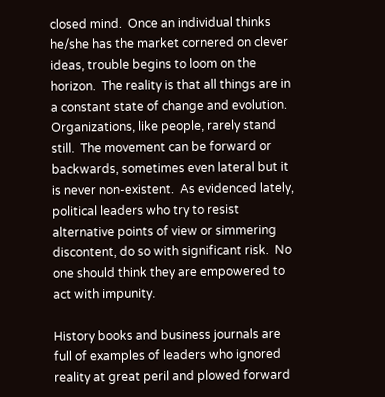closed mind.  Once an individual thinks he/she has the market cornered on clever ideas, trouble begins to loom on the horizon.  The reality is that all things are in a constant state of change and evolution.  Organizations, like people, rarely stand still.  The movement can be forward or backwards, sometimes even lateral but it is never non-existent.  As evidenced lately, political leaders who try to resist alternative points of view or simmering discontent, do so with significant risk.  No one should think they are empowered to act with impunity.

History books and business journals are full of examples of leaders who ignored reality at great peril and plowed forward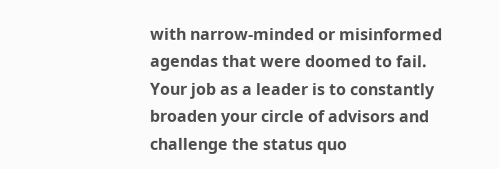with narrow-minded or misinformed agendas that were doomed to fail.  Your job as a leader is to constantly broaden your circle of advisors and challenge the status quo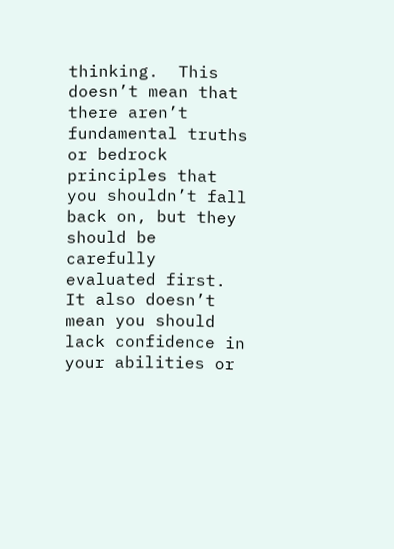thinking.  This doesn’t mean that there aren’t fundamental truths or bedrock principles that you shouldn’t fall back on, but they should be carefully evaluated first.  It also doesn’t mean you should lack confidence in your abilities or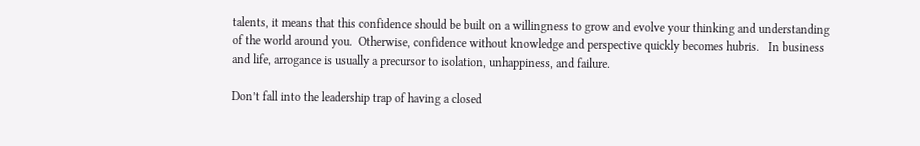talents, it means that this confidence should be built on a willingness to grow and evolve your thinking and understanding of the world around you.  Otherwise, confidence without knowledge and perspective quickly becomes hubris.   In business and life, arrogance is usually a precursor to isolation, unhappiness, and failure.

Don’t fall into the leadership trap of having a closed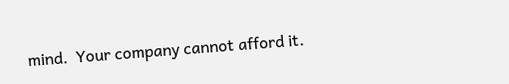mind.  Your company cannot afford it.